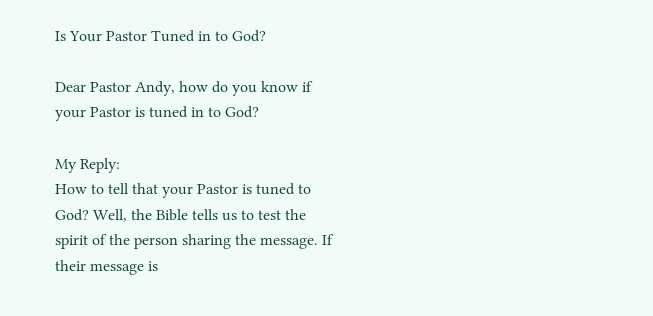Is Your Pastor Tuned in to God?

Dear Pastor Andy, how do you know if your Pastor is tuned in to God?

My Reply:
How to tell that your Pastor is tuned to God? Well, the Bible tells us to test the spirit of the person sharing the message. If their message is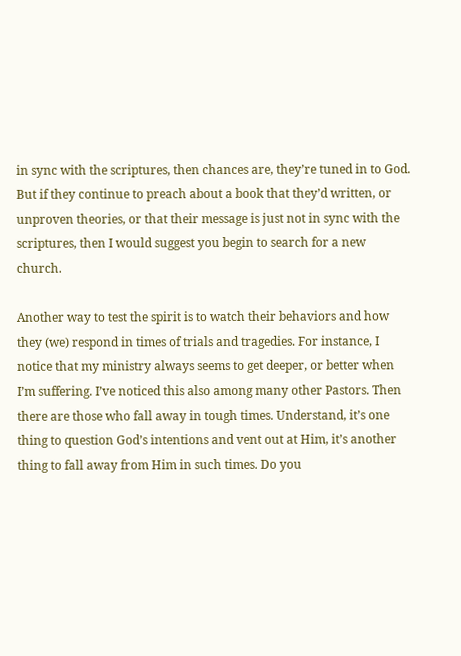in sync with the scriptures, then chances are, they’re tuned in to God. But if they continue to preach about a book that they’d written, or unproven theories, or that their message is just not in sync with the scriptures, then I would suggest you begin to search for a new church.

Another way to test the spirit is to watch their behaviors and how they (we) respond in times of trials and tragedies. For instance, I notice that my ministry always seems to get deeper, or better when I’m suffering. I’ve noticed this also among many other Pastors. Then there are those who fall away in tough times. Understand, it’s one thing to question God’s intentions and vent out at Him, it’s another thing to fall away from Him in such times. Do you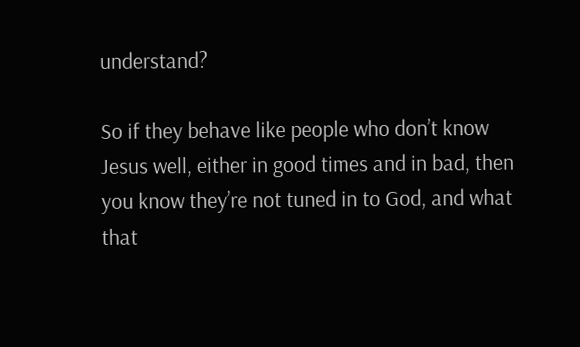understand?

So if they behave like people who don’t know Jesus well, either in good times and in bad, then you know they’re not tuned in to God, and what that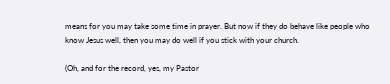means for you may take some time in prayer. But now if they do behave like people who know Jesus well, then you may do well if you stick with your church.

(Oh, and for the record, yes, my Pastor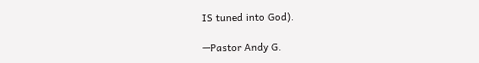IS tuned into God).

—Pastor Andy G.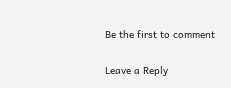Be the first to comment

Leave a Reply